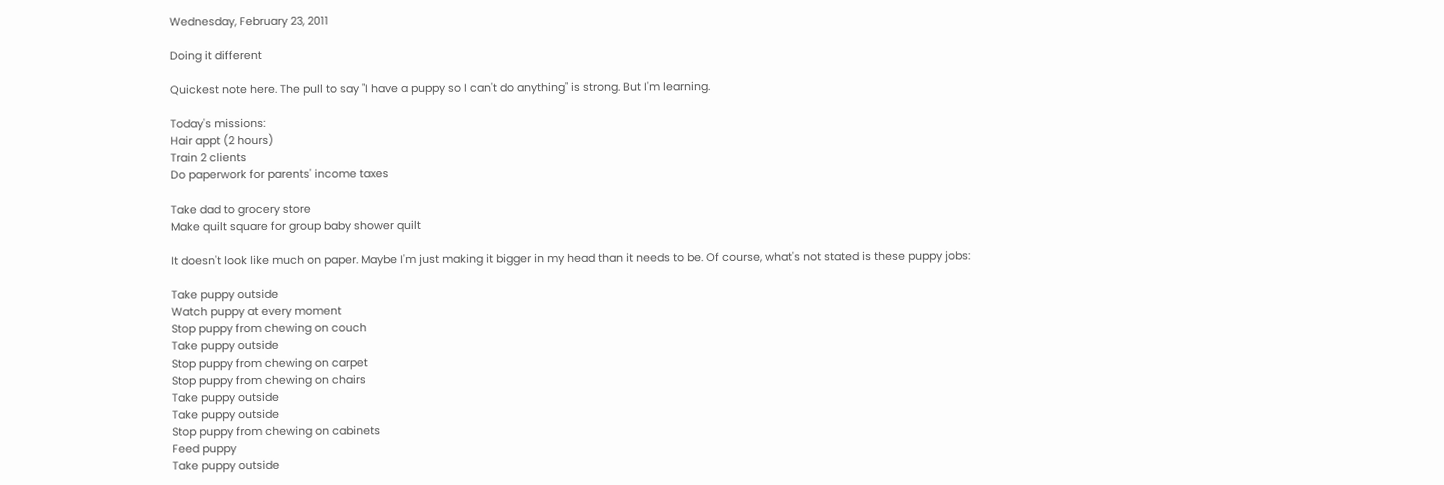Wednesday, February 23, 2011

Doing it different

Quickest note here. The pull to say "I have a puppy so I can't do anything" is strong. But I'm learning.

Today's missions:
Hair appt (2 hours)
Train 2 clients
Do paperwork for parents' income taxes

Take dad to grocery store
Make quilt square for group baby shower quilt

It doesn't look like much on paper. Maybe I'm just making it bigger in my head than it needs to be. Of course, what's not stated is these puppy jobs:

Take puppy outside
Watch puppy at every moment
Stop puppy from chewing on couch
Take puppy outside
Stop puppy from chewing on carpet
Stop puppy from chewing on chairs
Take puppy outside
Take puppy outside
Stop puppy from chewing on cabinets
Feed puppy
Take puppy outside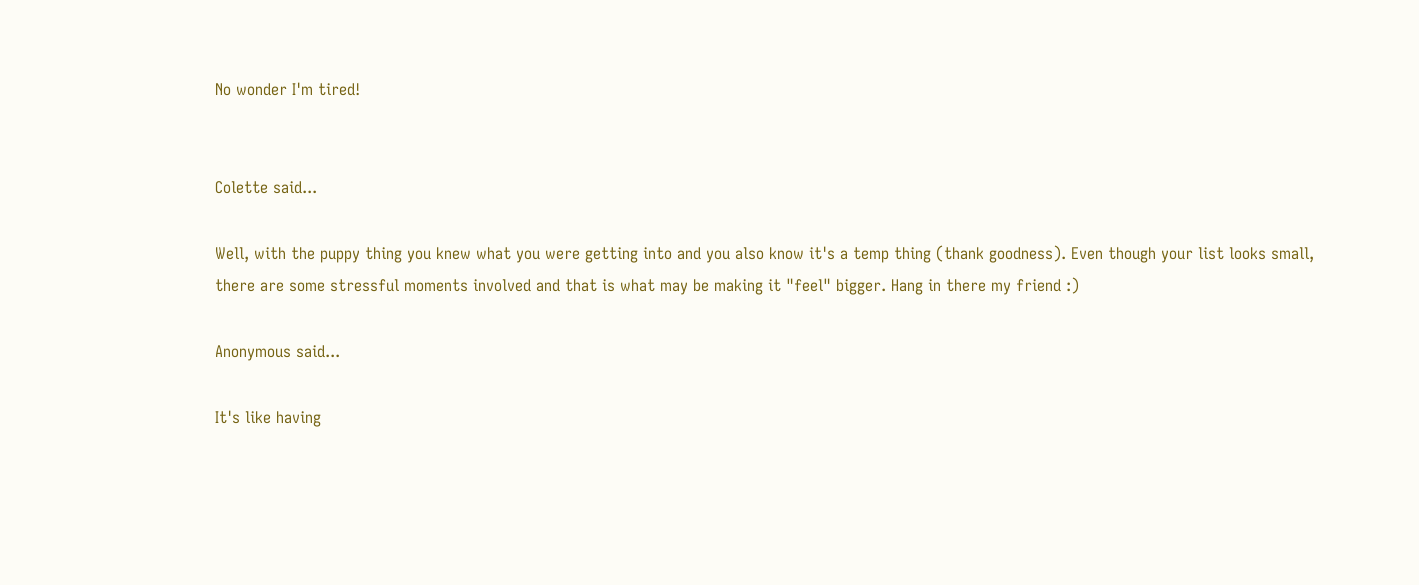No wonder I'm tired!


Colette said...

Well, with the puppy thing you knew what you were getting into and you also know it's a temp thing (thank goodness). Even though your list looks small, there are some stressful moments involved and that is what may be making it "feel" bigger. Hang in there my friend :)

Anonymous said...

It's like having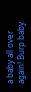a baby all over again! Burp baby.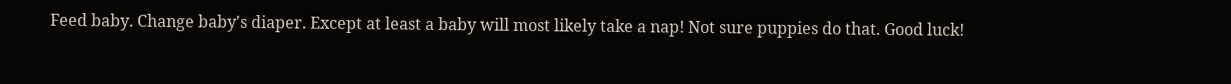Feed baby. Change baby's diaper. Except at least a baby will most likely take a nap! Not sure puppies do that. Good luck!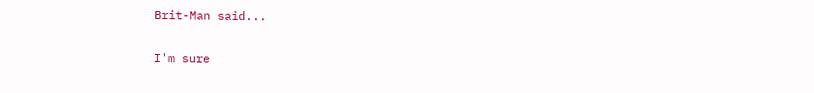Brit-Man said...

I'm sure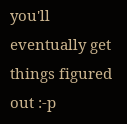you'll eventually get things figured out :-p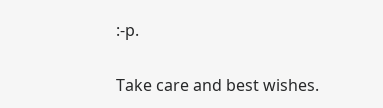:-p.

Take care and best wishes.